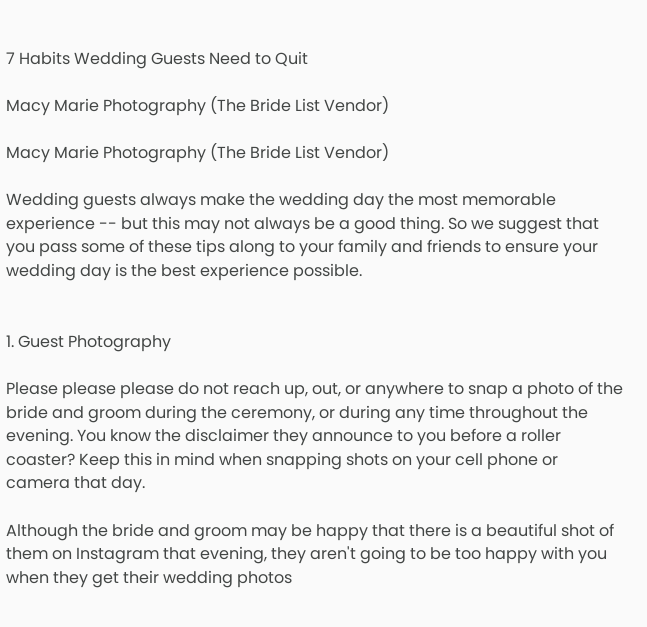7 Habits Wedding Guests Need to Quit

Macy Marie Photography (The Bride List Vendor)

Macy Marie Photography (The Bride List Vendor)

Wedding guests always make the wedding day the most memorable experience -- but this may not always be a good thing. So we suggest that you pass some of these tips along to your family and friends to ensure your wedding day is the best experience possible.


1. Guest Photography

Please please please do not reach up, out, or anywhere to snap a photo of the bride and groom during the ceremony, or during any time throughout the evening. You know the disclaimer they announce to you before a roller coaster? Keep this in mind when snapping shots on your cell phone or camera that day.

Although the bride and groom may be happy that there is a beautiful shot of them on Instagram that evening, they aren't going to be too happy with you when they get their wedding photos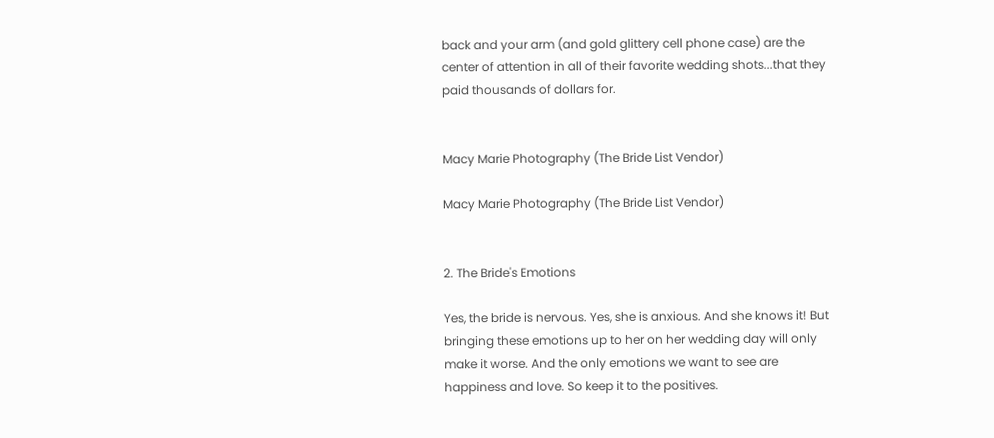back and your arm (and gold glittery cell phone case) are the center of attention in all of their favorite wedding shots...that they paid thousands of dollars for.


Macy Marie Photography (The Bride List Vendor)

Macy Marie Photography (The Bride List Vendor)


2. The Bride's Emotions

Yes, the bride is nervous. Yes, she is anxious. And she knows it! But bringing these emotions up to her on her wedding day will only make it worse. And the only emotions we want to see are happiness and love. So keep it to the positives.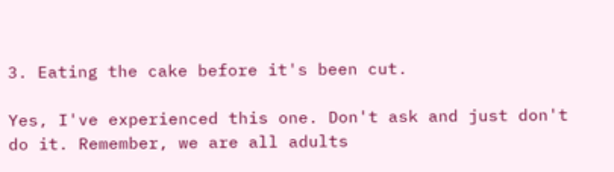3. Eating the cake before it's been cut.

Yes, I've experienced this one. Don't ask and just don't do it. Remember, we are all adults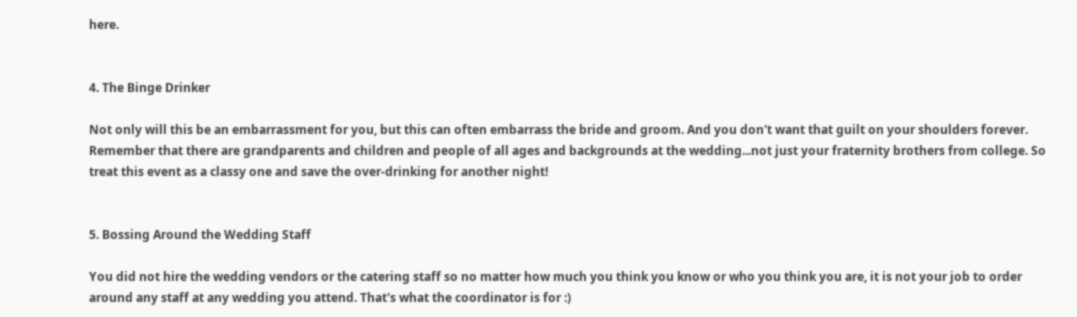here.


4. The Binge Drinker

Not only will this be an embarrassment for you, but this can often embarrass the bride and groom. And you don't want that guilt on your shoulders forever. Remember that there are grandparents and children and people of all ages and backgrounds at the wedding...not just your fraternity brothers from college. So treat this event as a classy one and save the over-drinking for another night!


5. Bossing Around the Wedding Staff

You did not hire the wedding vendors or the catering staff so no matter how much you think you know or who you think you are, it is not your job to order around any staff at any wedding you attend. That's what the coordinator is for :)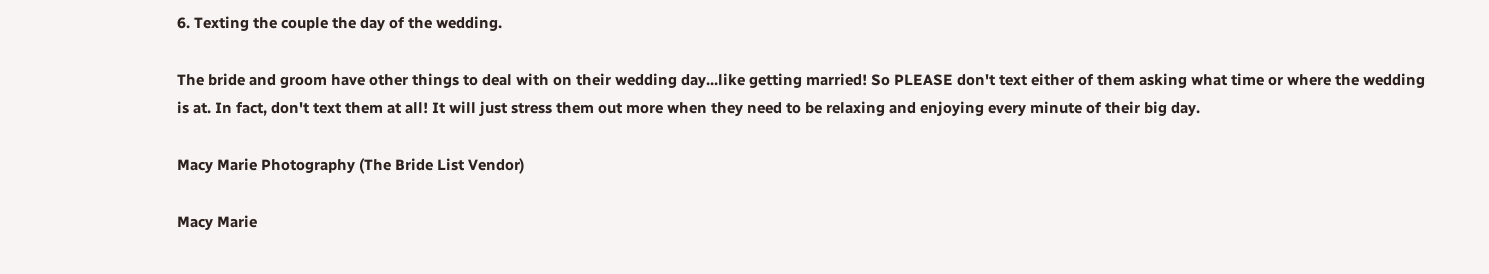6. Texting the couple the day of the wedding.

The bride and groom have other things to deal with on their wedding day...like getting married! So PLEASE don't text either of them asking what time or where the wedding is at. In fact, don't text them at all! It will just stress them out more when they need to be relaxing and enjoying every minute of their big day.

Macy Marie Photography (The Bride List Vendor)

Macy Marie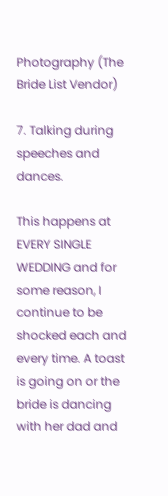Photography (The Bride List Vendor)

7. Talking during speeches and dances.

This happens at EVERY SINGLE WEDDING and for some reason, I continue to be shocked each and every time. A toast is going on or the bride is dancing with her dad and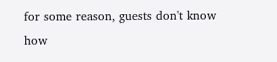for some reason, guests don't know how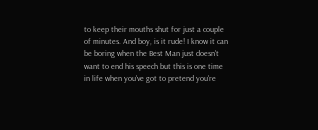to keep their mouths shut for just a couple of minutes. And boy, is it rude! I know it can be boring when the Best Man just doesn't want to end his speech but this is one time in life when you've got to pretend you're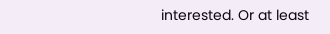interested. Or at least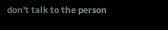don't talk to the person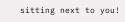sitting next to you!